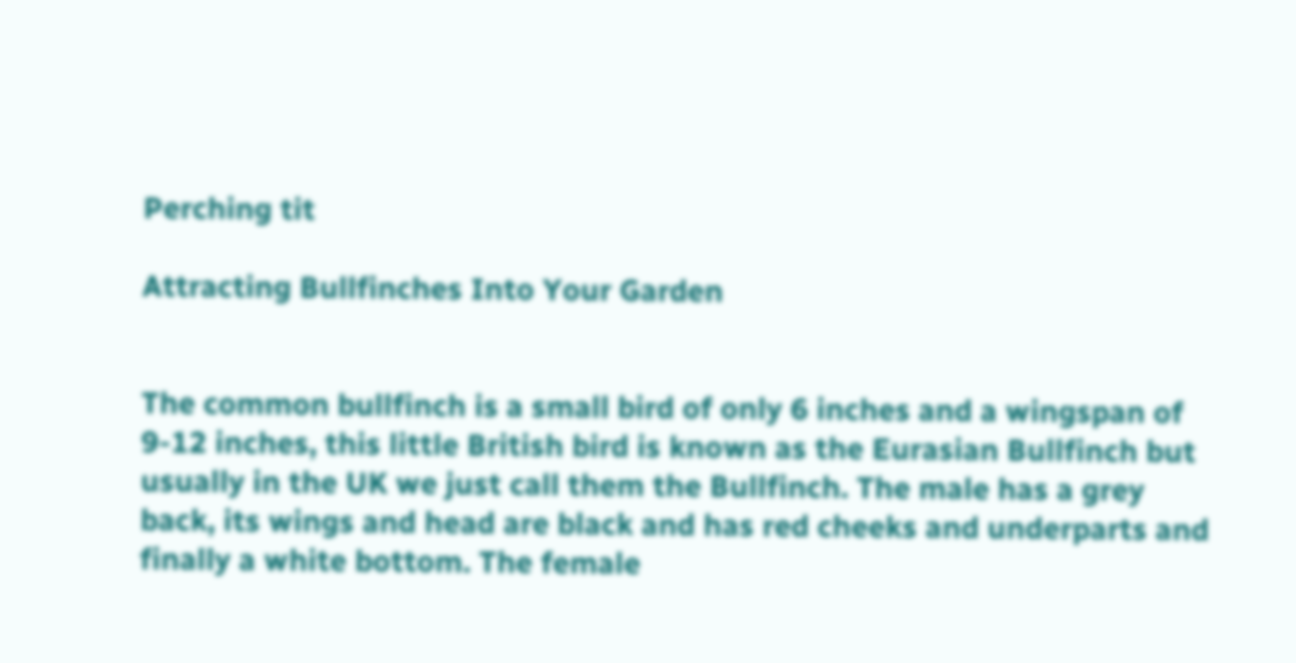Perching tit

Attracting Bullfinches Into Your Garden


The common bullfinch is a small bird of only 6 inches and a wingspan of 9-12 inches, this little British bird is known as the Eurasian Bullfinch but usually in the UK we just call them the Bullfinch. The male has a grey back, its wings and head are black and has red cheeks and underparts and finally a white bottom. The female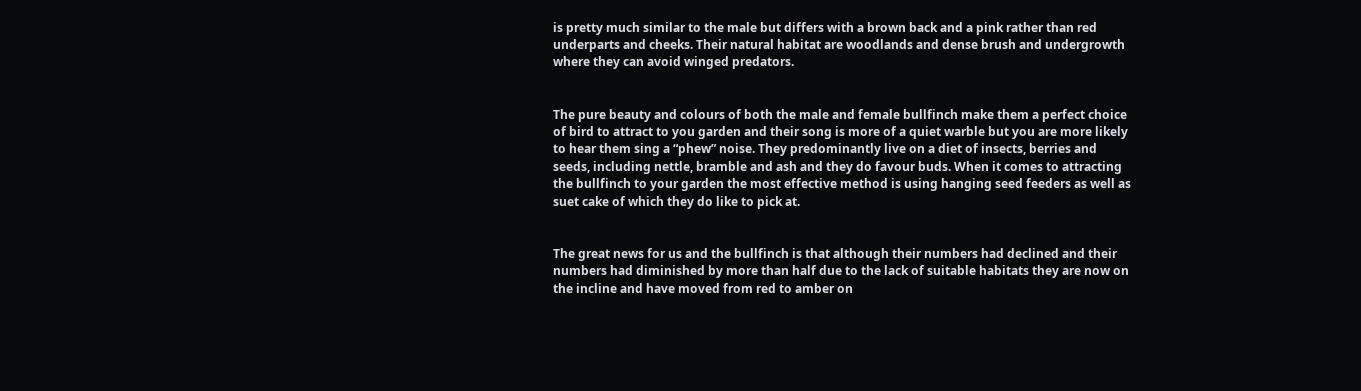is pretty much similar to the male but differs with a brown back and a pink rather than red underparts and cheeks. Their natural habitat are woodlands and dense brush and undergrowth where they can avoid winged predators.


The pure beauty and colours of both the male and female bullfinch make them a perfect choice of bird to attract to you garden and their song is more of a quiet warble but you are more likely to hear them sing a “phew” noise. They predominantly live on a diet of insects, berries and seeds, including nettle, bramble and ash and they do favour buds. When it comes to attracting the bullfinch to your garden the most effective method is using hanging seed feeders as well as suet cake of which they do like to pick at.


The great news for us and the bullfinch is that although their numbers had declined and their numbers had diminished by more than half due to the lack of suitable habitats they are now on the incline and have moved from red to amber on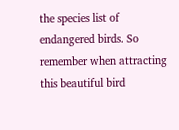the species list of endangered birds. So remember when attracting this beautiful bird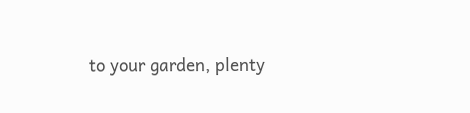to your garden, plenty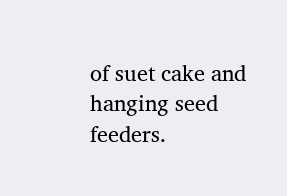of suet cake and hanging seed feeders.